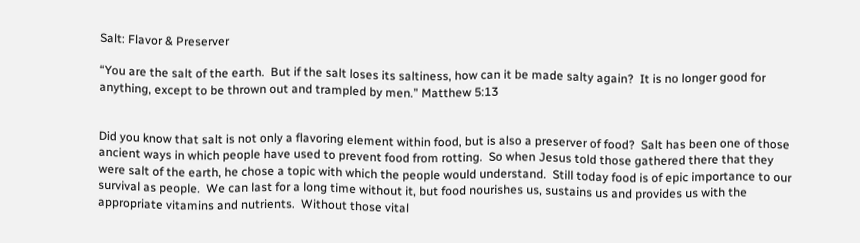Salt: Flavor & Preserver

“You are the salt of the earth.  But if the salt loses its saltiness, how can it be made salty again?  It is no longer good for anything, except to be thrown out and trampled by men.” Matthew 5:13


Did you know that salt is not only a flavoring element within food, but is also a preserver of food?  Salt has been one of those ancient ways in which people have used to prevent food from rotting.  So when Jesus told those gathered there that they were salt of the earth, he chose a topic with which the people would understand.  Still today food is of epic importance to our survival as people.  We can last for a long time without it, but food nourishes us, sustains us and provides us with the appropriate vitamins and nutrients.  Without those vital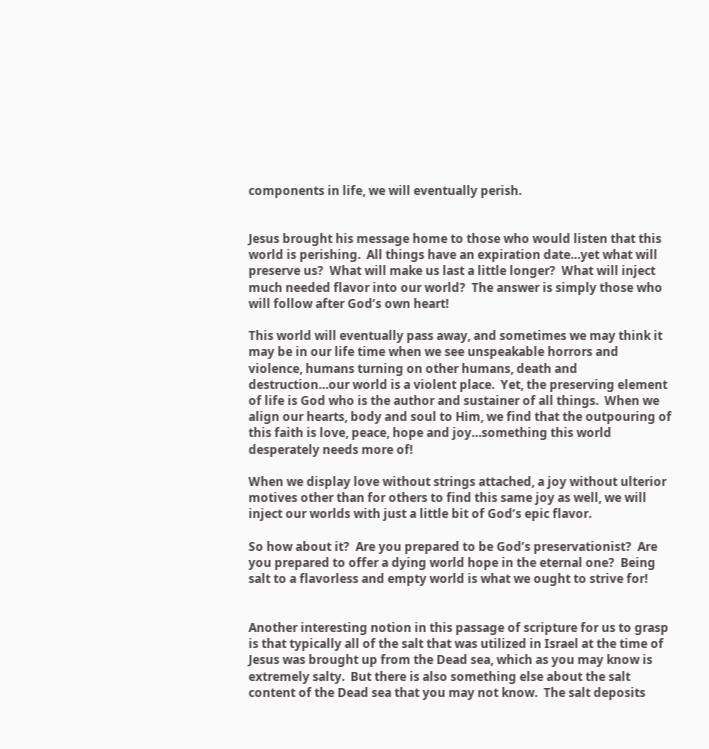components in life, we will eventually perish.


Jesus brought his message home to those who would listen that this world is perishing.  All things have an expiration date…yet what will preserve us?  What will make us last a little longer?  What will inject much needed flavor into our world?  The answer is simply those who will follow after God’s own heart!

This world will eventually pass away, and sometimes we may think it may be in our life time when we see unspeakable horrors and violence, humans turning on other humans, death and destruction…our world is a violent place.  Yet, the preserving element of life is God who is the author and sustainer of all things.  When we align our hearts, body and soul to Him, we find that the outpouring of this faith is love, peace, hope and joy…something this world desperately needs more of!

When we display love without strings attached, a joy without ulterior motives other than for others to find this same joy as well, we will inject our worlds with just a little bit of God’s epic flavor.

So how about it?  Are you prepared to be God’s preservationist?  Are you prepared to offer a dying world hope in the eternal one?  Being salt to a flavorless and empty world is what we ought to strive for!


Another interesting notion in this passage of scripture for us to grasp is that typically all of the salt that was utilized in Israel at the time of Jesus was brought up from the Dead sea, which as you may know is extremely salty.  But there is also something else about the salt content of the Dead sea that you may not know.  The salt deposits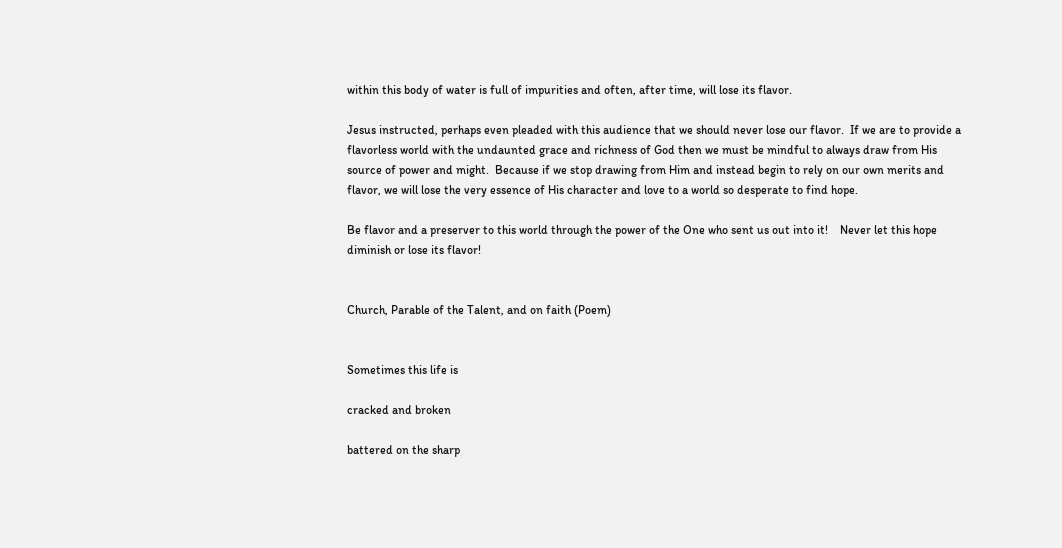within this body of water is full of impurities and often, after time, will lose its flavor.

Jesus instructed, perhaps even pleaded with this audience that we should never lose our flavor.  If we are to provide a flavorless world with the undaunted grace and richness of God then we must be mindful to always draw from His source of power and might.  Because if we stop drawing from Him and instead begin to rely on our own merits and flavor, we will lose the very essence of His character and love to a world so desperate to find hope.

Be flavor and a preserver to this world through the power of the One who sent us out into it!    Never let this hope diminish or lose its flavor!


Church, Parable of the Talent, and on faith (Poem)


Sometimes this life is

cracked and broken

battered on the sharp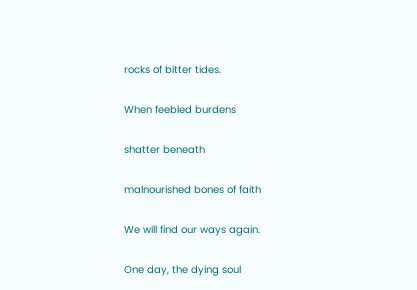rocks of bitter tides.

When feebled burdens

shatter beneath

malnourished bones of faith

We will find our ways again.

One day, the dying soul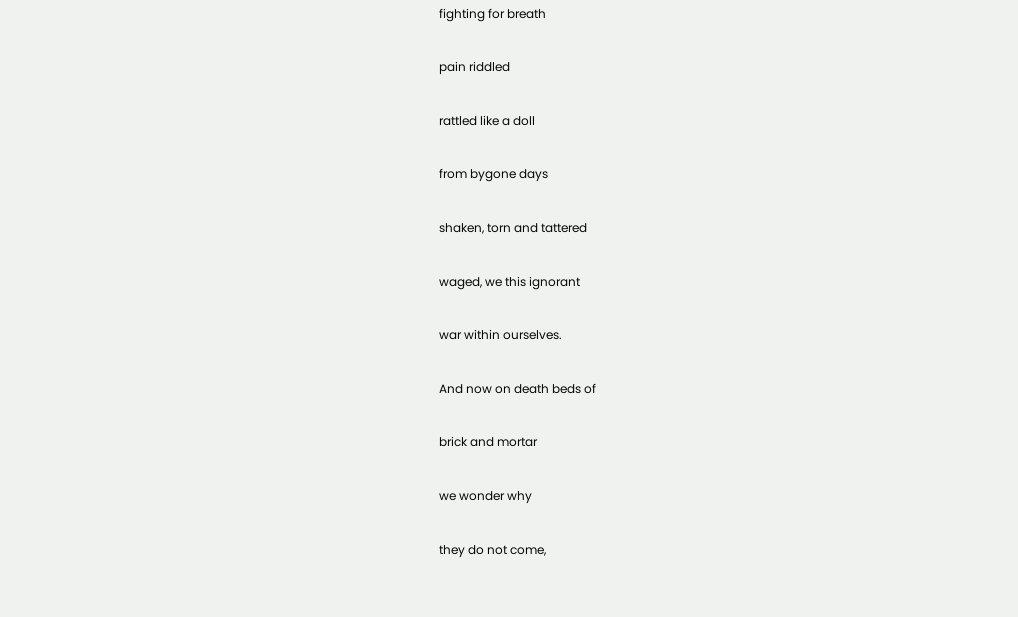fighting for breath

pain riddled

rattled like a doll

from bygone days

shaken, torn and tattered

waged, we this ignorant

war within ourselves.

And now on death beds of

brick and mortar

we wonder why

they do not come,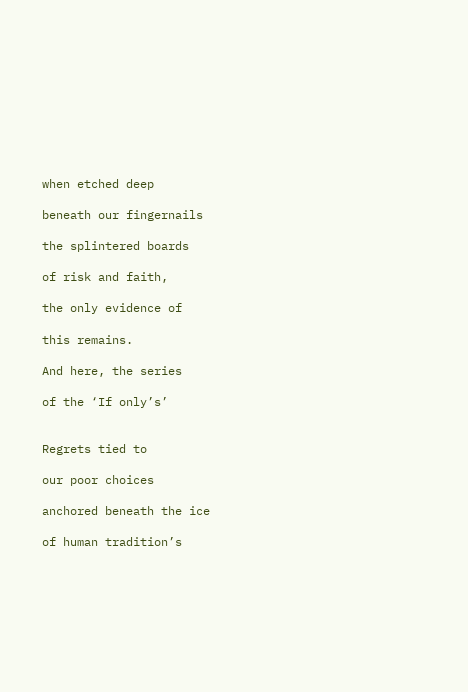when etched deep

beneath our fingernails

the splintered boards

of risk and faith,

the only evidence of

this remains.

And here, the series

of the ‘If only’s’


Regrets tied to

our poor choices

anchored beneath the ice

of human tradition’s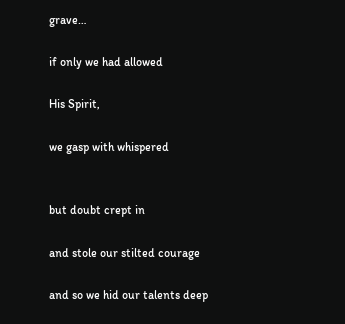grave…

if only we had allowed

His Spirit,

we gasp with whispered


but doubt crept in

and stole our stilted courage

and so we hid our talents deep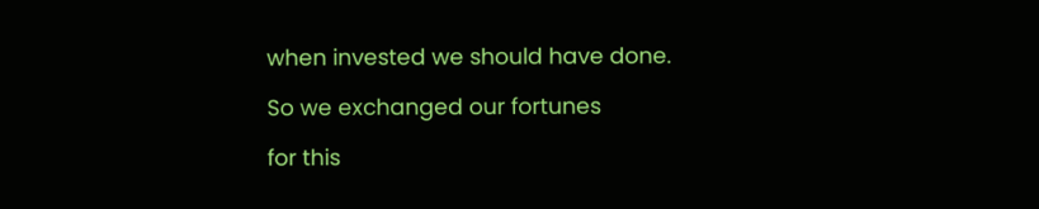when invested we should have done.

So we exchanged our fortunes

for this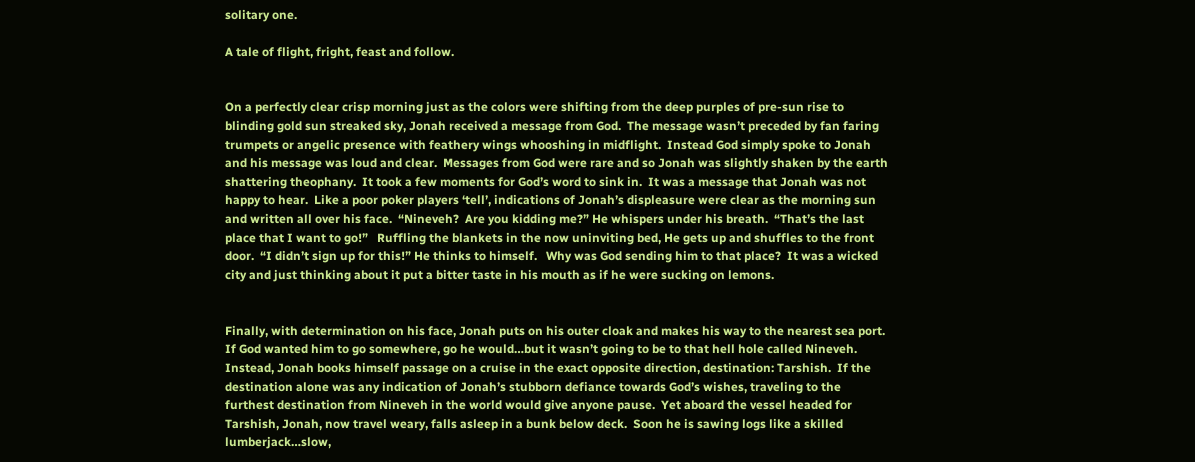solitary one.

A tale of flight, fright, feast and follow.


On a perfectly clear crisp morning just as the colors were shifting from the deep purples of pre-sun rise to blinding gold sun streaked sky, Jonah received a message from God.  The message wasn’t preceded by fan faring trumpets or angelic presence with feathery wings whooshing in midflight.  Instead God simply spoke to Jonah and his message was loud and clear.  Messages from God were rare and so Jonah was slightly shaken by the earth shattering theophany.  It took a few moments for God’s word to sink in.  It was a message that Jonah was not happy to hear.  Like a poor poker players ‘tell’, indications of Jonah’s displeasure were clear as the morning sun and written all over his face.  “Nineveh?  Are you kidding me?” He whispers under his breath.  “That’s the last place that I want to go!”   Ruffling the blankets in the now uninviting bed, He gets up and shuffles to the front door.  “I didn’t sign up for this!” He thinks to himself.   Why was God sending him to that place?  It was a wicked city and just thinking about it put a bitter taste in his mouth as if he were sucking on lemons.


Finally, with determination on his face, Jonah puts on his outer cloak and makes his way to the nearest sea port.  If God wanted him to go somewhere, go he would…but it wasn’t going to be to that hell hole called Nineveh.  Instead, Jonah books himself passage on a cruise in the exact opposite direction, destination: Tarshish.  If the destination alone was any indication of Jonah’s stubborn defiance towards God’s wishes, traveling to the furthest destination from Nineveh in the world would give anyone pause.  Yet aboard the vessel headed for Tarshish, Jonah, now travel weary, falls asleep in a bunk below deck.  Soon he is sawing logs like a skilled lumberjack…slow,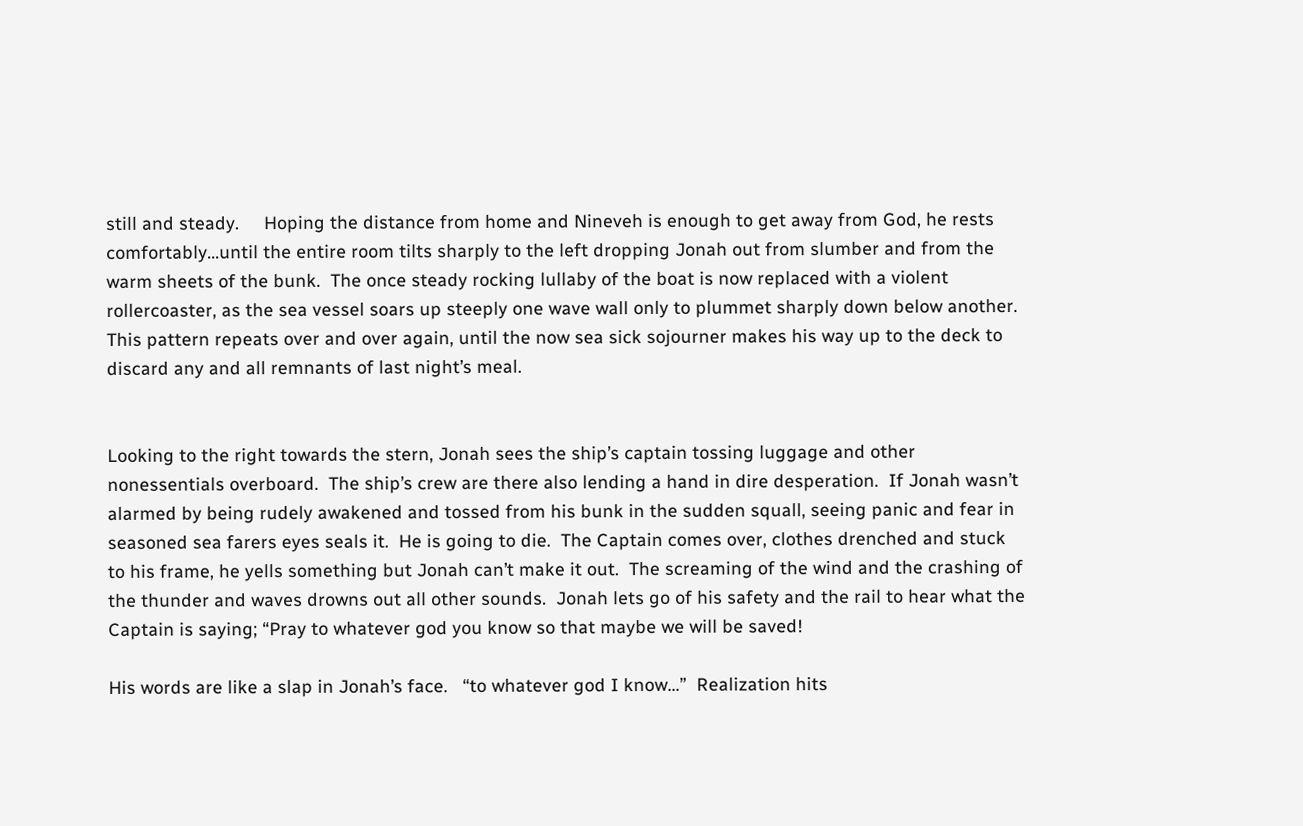still and steady.     Hoping the distance from home and Nineveh is enough to get away from God, he rests comfortably…until the entire room tilts sharply to the left dropping Jonah out from slumber and from the warm sheets of the bunk.  The once steady rocking lullaby of the boat is now replaced with a violent rollercoaster, as the sea vessel soars up steeply one wave wall only to plummet sharply down below another.  This pattern repeats over and over again, until the now sea sick sojourner makes his way up to the deck to discard any and all remnants of last night’s meal.


Looking to the right towards the stern, Jonah sees the ship’s captain tossing luggage and other nonessentials overboard.  The ship’s crew are there also lending a hand in dire desperation.  If Jonah wasn’t alarmed by being rudely awakened and tossed from his bunk in the sudden squall, seeing panic and fear in seasoned sea farers eyes seals it.  He is going to die.  The Captain comes over, clothes drenched and stuck to his frame, he yells something but Jonah can’t make it out.  The screaming of the wind and the crashing of the thunder and waves drowns out all other sounds.  Jonah lets go of his safety and the rail to hear what the Captain is saying; “Pray to whatever god you know so that maybe we will be saved!

His words are like a slap in Jonah’s face.   “to whatever god I know…”  Realization hits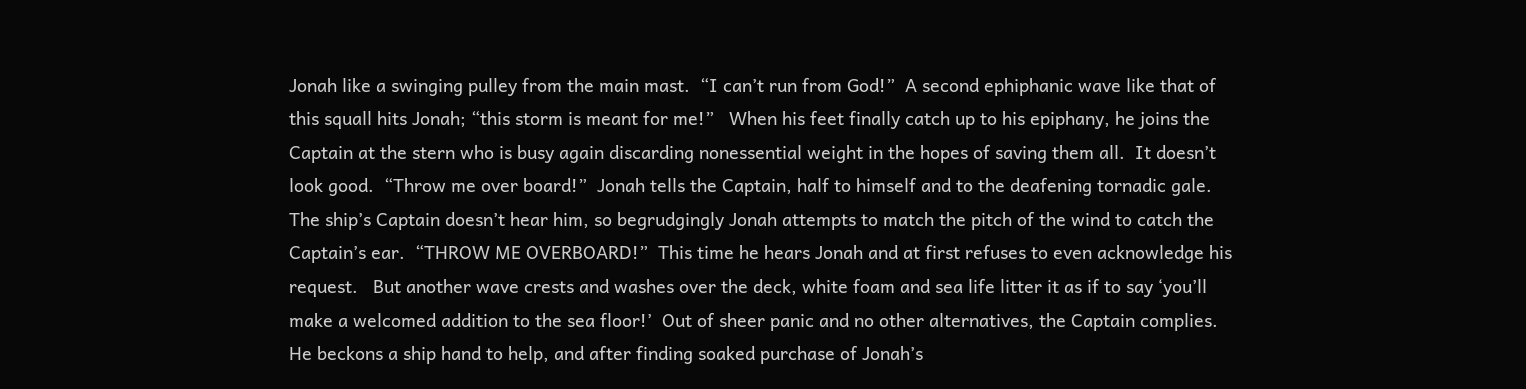Jonah like a swinging pulley from the main mast.  “I can’t run from God!”  A second ephiphanic wave like that of this squall hits Jonah; “this storm is meant for me!”   When his feet finally catch up to his epiphany, he joins the Captain at the stern who is busy again discarding nonessential weight in the hopes of saving them all.  It doesn’t look good.  “Throw me over board!”  Jonah tells the Captain, half to himself and to the deafening tornadic gale.   The ship’s Captain doesn’t hear him, so begrudgingly Jonah attempts to match the pitch of the wind to catch the Captain’s ear.  “THROW ME OVERBOARD!”  This time he hears Jonah and at first refuses to even acknowledge his request.   But another wave crests and washes over the deck, white foam and sea life litter it as if to say ‘you’ll make a welcomed addition to the sea floor!’  Out of sheer panic and no other alternatives, the Captain complies.  He beckons a ship hand to help, and after finding soaked purchase of Jonah’s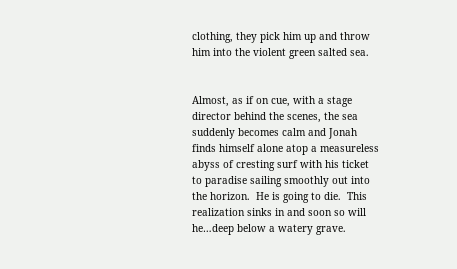clothing, they pick him up and throw him into the violent green salted sea.


Almost, as if on cue, with a stage director behind the scenes, the sea suddenly becomes calm and Jonah finds himself alone atop a measureless abyss of cresting surf with his ticket to paradise sailing smoothly out into the horizon.  He is going to die.  This realization sinks in and soon so will he…deep below a watery grave.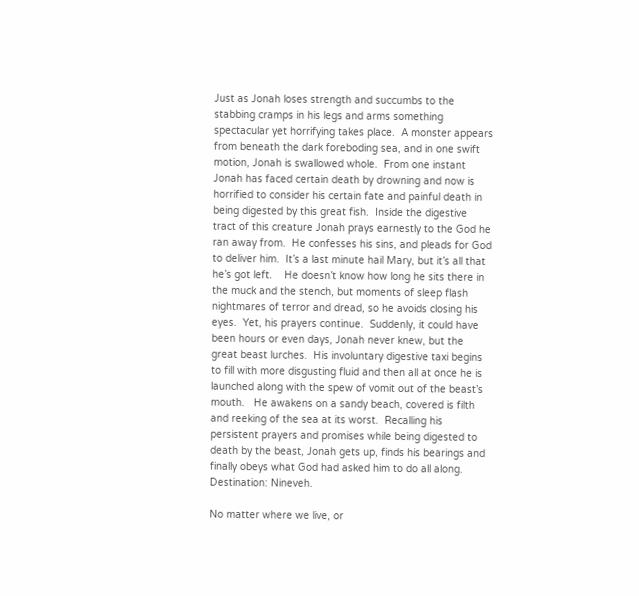Just as Jonah loses strength and succumbs to the stabbing cramps in his legs and arms something spectacular yet horrifying takes place.  A monster appears from beneath the dark foreboding sea, and in one swift motion, Jonah is swallowed whole.  From one instant Jonah has faced certain death by drowning and now is horrified to consider his certain fate and painful death in being digested by this great fish.  Inside the digestive tract of this creature Jonah prays earnestly to the God he ran away from.  He confesses his sins, and pleads for God to deliver him.  It’s a last minute hail Mary, but it’s all that he’s got left.    He doesn’t know how long he sits there in the muck and the stench, but moments of sleep flash nightmares of terror and dread, so he avoids closing his eyes.  Yet, his prayers continue.  Suddenly, it could have been hours or even days, Jonah never knew, but the great beast lurches.  His involuntary digestive taxi begins to fill with more disgusting fluid and then all at once he is launched along with the spew of vomit out of the beast’s mouth.   He awakens on a sandy beach, covered is filth and reeking of the sea at its worst.  Recalling his persistent prayers and promises while being digested to death by the beast, Jonah gets up, finds his bearings and finally obeys what God had asked him to do all along.  Destination: Nineveh.

No matter where we live, or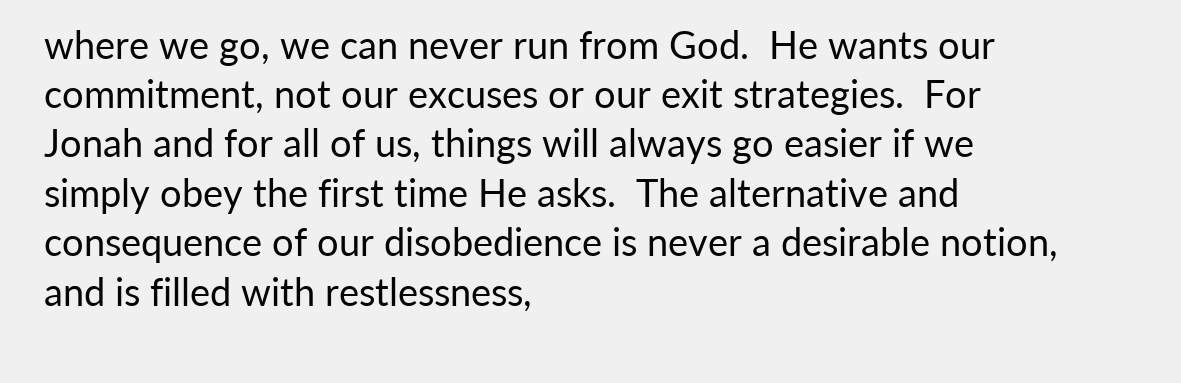where we go, we can never run from God.  He wants our commitment, not our excuses or our exit strategies.  For Jonah and for all of us, things will always go easier if we simply obey the first time He asks.  The alternative and consequence of our disobedience is never a desirable notion, and is filled with restlessness,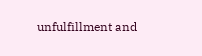unfulfillment and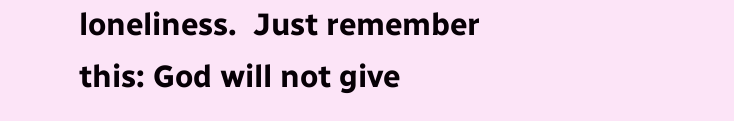loneliness.  Just remember this: God will not give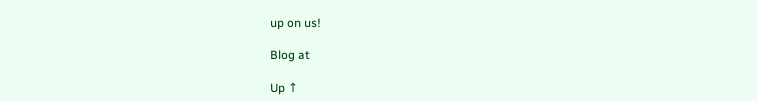up on us!

Blog at

Up ↑